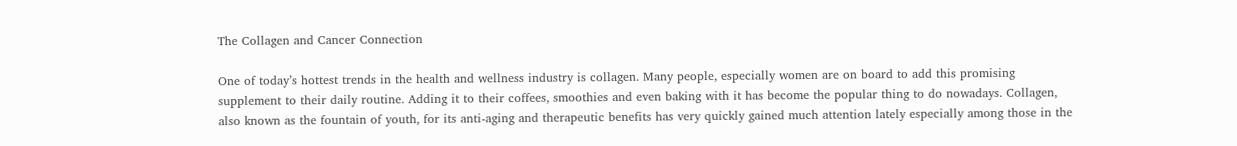The Collagen and Cancer Connection

One of today’s hottest trends in the health and wellness industry is collagen. Many people, especially women are on board to add this promising supplement to their daily routine. Adding it to their coffees, smoothies and even baking with it has become the popular thing to do nowadays. Collagen, also known as the fountain of youth, for its anti-aging and therapeutic benefits has very quickly gained much attention lately especially among those in the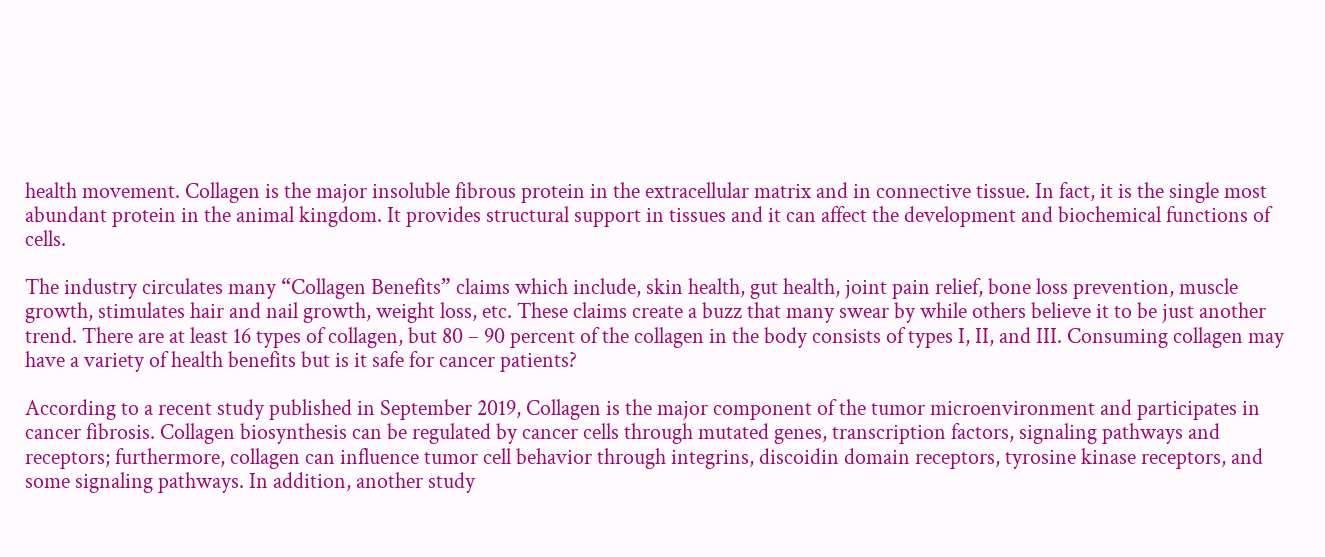health movement. Collagen is the major insoluble fibrous protein in the extracellular matrix and in connective tissue. In fact, it is the single most abundant protein in the animal kingdom. It provides structural support in tissues and it can affect the development and biochemical functions of cells.

The industry circulates many “Collagen Benefits” claims which include, skin health, gut health, joint pain relief, bone loss prevention, muscle growth, stimulates hair and nail growth, weight loss, etc. These claims create a buzz that many swear by while others believe it to be just another trend. There are at least 16 types of collagen, but 80 – 90 percent of the collagen in the body consists of types I, II, and III. Consuming collagen may have a variety of health benefits but is it safe for cancer patients?

According to a recent study published in September 2019, Collagen is the major component of the tumor microenvironment and participates in cancer fibrosis. Collagen biosynthesis can be regulated by cancer cells through mutated genes, transcription factors, signaling pathways and receptors; furthermore, collagen can influence tumor cell behavior through integrins, discoidin domain receptors, tyrosine kinase receptors, and some signaling pathways. In addition, another study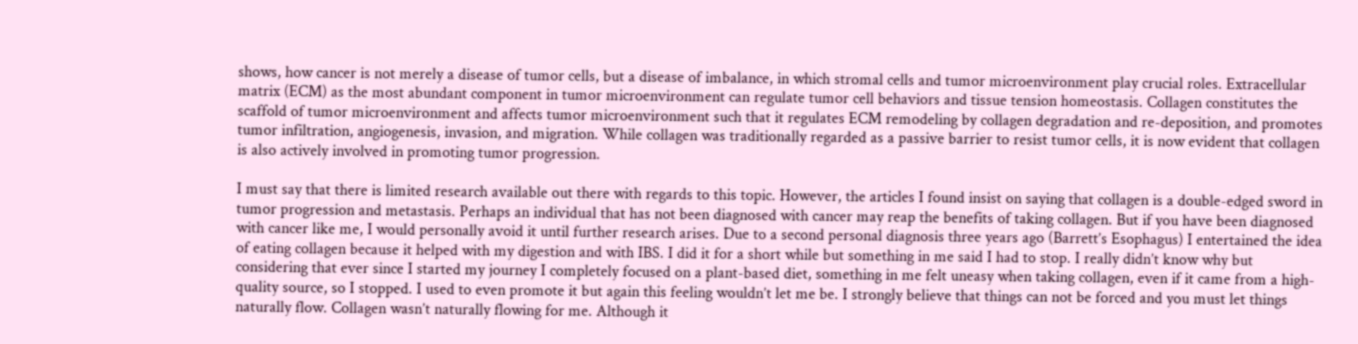shows, how cancer is not merely a disease of tumor cells, but a disease of imbalance, in which stromal cells and tumor microenvironment play crucial roles. Extracellular matrix (ECM) as the most abundant component in tumor microenvironment can regulate tumor cell behaviors and tissue tension homeostasis. Collagen constitutes the scaffold of tumor microenvironment and affects tumor microenvironment such that it regulates ECM remodeling by collagen degradation and re-deposition, and promotes tumor infiltration, angiogenesis, invasion, and migration. While collagen was traditionally regarded as a passive barrier to resist tumor cells, it is now evident that collagen is also actively involved in promoting tumor progression.

I must say that there is limited research available out there with regards to this topic. However, the articles I found insist on saying that collagen is a double-edged sword in tumor progression and metastasis. Perhaps an individual that has not been diagnosed with cancer may reap the benefits of taking collagen. But if you have been diagnosed with cancer like me, I would personally avoid it until further research arises. Due to a second personal diagnosis three years ago (Barrett’s Esophagus) I entertained the idea of eating collagen because it helped with my digestion and with IBS. I did it for a short while but something in me said I had to stop. I really didn’t know why but considering that ever since I started my journey I completely focused on a plant-based diet, something in me felt uneasy when taking collagen, even if it came from a high-quality source, so I stopped. I used to even promote it but again this feeling wouldn’t let me be. I strongly believe that things can not be forced and you must let things naturally flow. Collagen wasn’t naturally flowing for me. Although it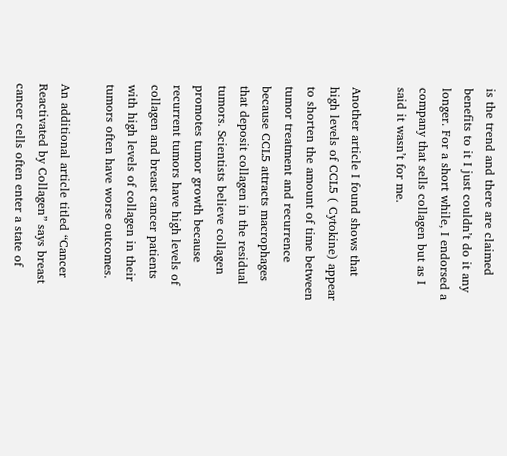is the trend and there are claimed benefits to it I just couldn’t do it any longer. For a short while, I endorsed a company that sells collagen but as I said it wasn’t for me.

Another article I found shows that high levels of CCL5 ( Cytokine) appear to shorten the amount of time between tumor treatment and recurrence because CCL5 attracts macrophages that deposit collagen in the residual tumors. Scientists believe collagen promotes tumor growth because recurrent tumors have high levels of collagen and breast cancer patients with high levels of collagen in their tumors often have worse outcomes.

An additional article titled “Cancer Reactivated by Collagen” says breast cancer cells often enter a state of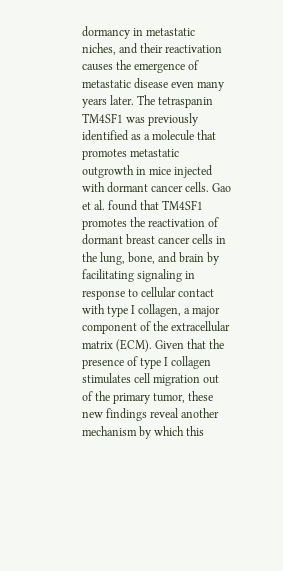dormancy in metastatic niches, and their reactivation causes the emergence of metastatic disease even many years later. The tetraspanin TM4SF1 was previously identified as a molecule that promotes metastatic outgrowth in mice injected with dormant cancer cells. Gao et al. found that TM4SF1 promotes the reactivation of dormant breast cancer cells in the lung, bone, and brain by facilitating signaling in response to cellular contact with type I collagen, a major component of the extracellular matrix (ECM). Given that the presence of type I collagen stimulates cell migration out of the primary tumor, these new findings reveal another mechanism by which this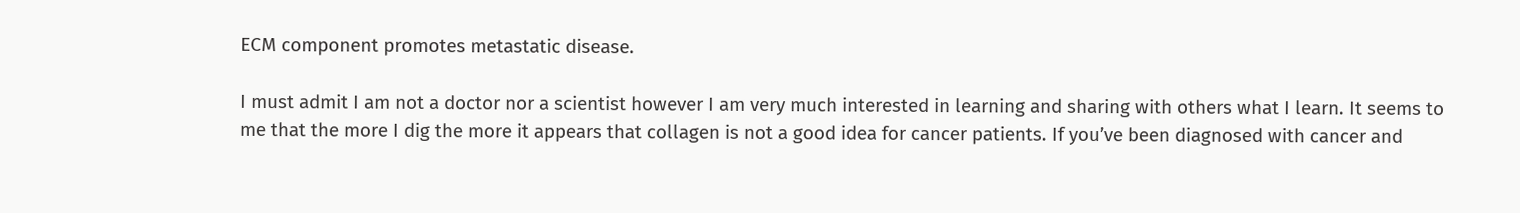ECM component promotes metastatic disease.

I must admit I am not a doctor nor a scientist however I am very much interested in learning and sharing with others what I learn. It seems to me that the more I dig the more it appears that collagen is not a good idea for cancer patients. If you’ve been diagnosed with cancer and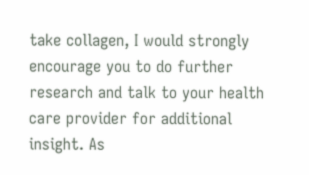take collagen, I would strongly encourage you to do further research and talk to your health care provider for additional insight. As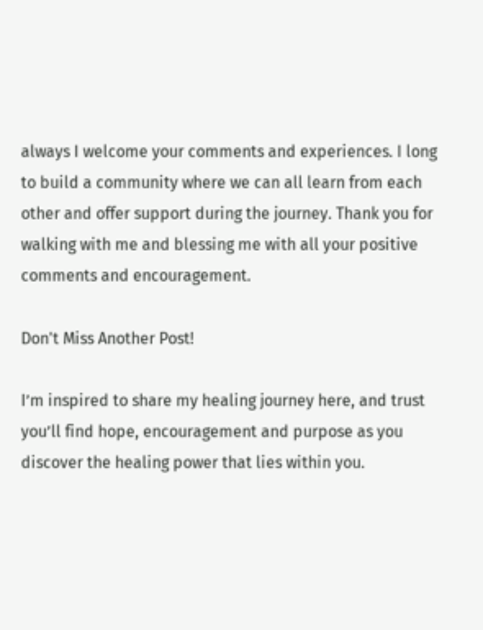always I welcome your comments and experiences. I long to build a community where we can all learn from each other and offer support during the journey. Thank you for walking with me and blessing me with all your positive comments and encouragement.

Don't Miss Another Post!

I’m inspired to share my healing journey here, and trust you’ll find hope, encouragement and purpose as you discover the healing power that lies within you.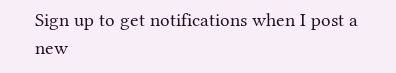Sign up to get notifications when I post a new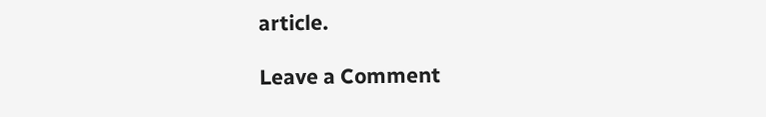article.

Leave a Comment